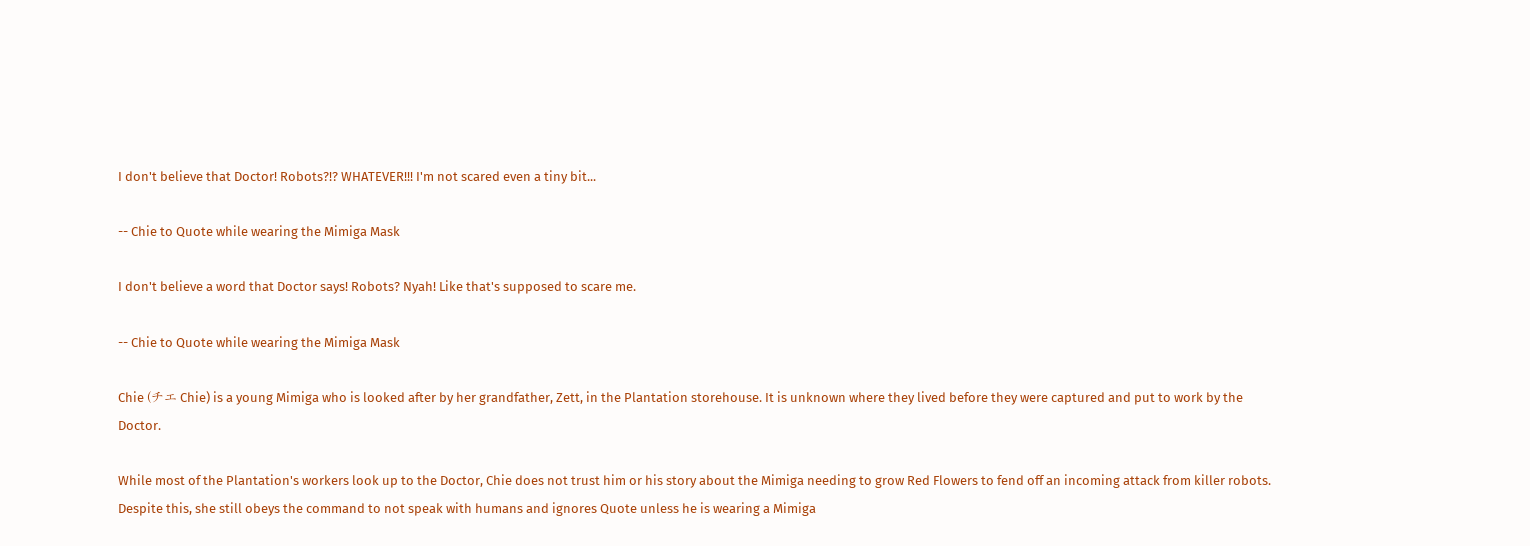I don't believe that Doctor! Robots?!? WHATEVER!!! I'm not scared even a tiny bit...

-- Chie to Quote while wearing the Mimiga Mask

I don't believe a word that Doctor says! Robots? Nyah! Like that's supposed to scare me.

-- Chie to Quote while wearing the Mimiga Mask

Chie (チエ Chie) is a young Mimiga who is looked after by her grandfather, Zett, in the Plantation storehouse. It is unknown where they lived before they were captured and put to work by the Doctor.

While most of the Plantation's workers look up to the Doctor, Chie does not trust him or his story about the Mimiga needing to grow Red Flowers to fend off an incoming attack from killer robots. Despite this, she still obeys the command to not speak with humans and ignores Quote unless he is wearing a Mimiga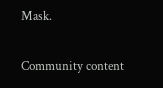Mask.

Community content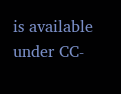is available under CC-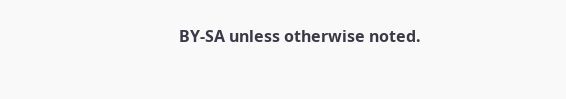BY-SA unless otherwise noted.